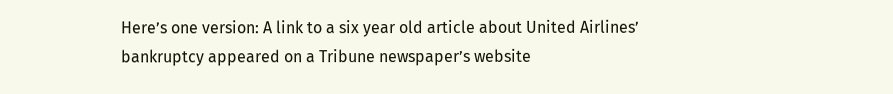Here’s one version: A link to a six year old article about United Airlines’ bankruptcy appeared on a Tribune newspaper’s website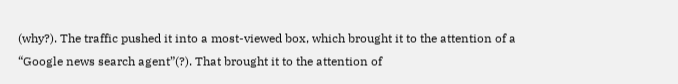(why?). The traffic pushed it into a most-viewed box, which brought it to the attention of a “Google news search agent”(?). That brought it to the attention of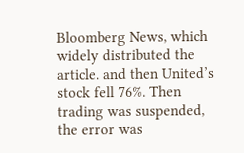Bloomberg News, which widely distributed the article. and then United’s stock fell 76%. Then trading was suspended, the error was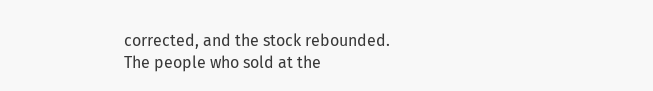corrected, and the stock rebounded.
The people who sold at the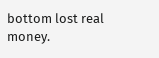bottom lost real money.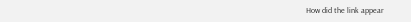How did the link appear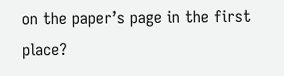on the paper’s page in the first place?